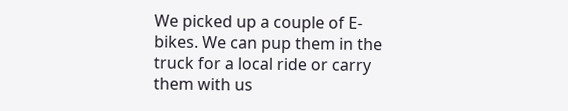We picked up a couple of E-bikes. We can pup them in the truck for a local ride or carry them with us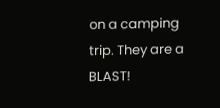on a camping trip. They are a BLAST!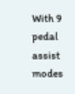With 9 pedal assist modes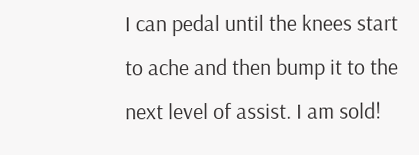I can pedal until the knees start to ache and then bump it to the next level of assist. I am sold!